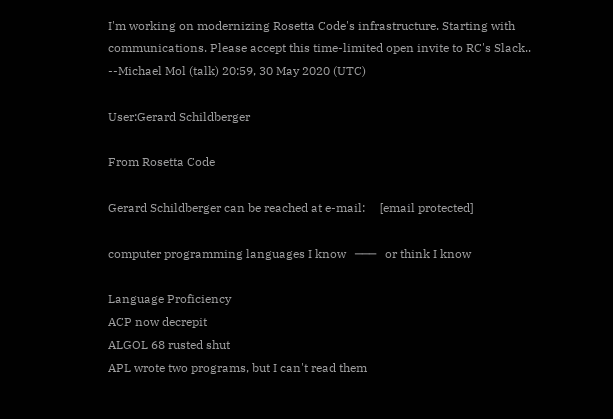I'm working on modernizing Rosetta Code's infrastructure. Starting with communications. Please accept this time-limited open invite to RC's Slack.. --Michael Mol (talk) 20:59, 30 May 2020 (UTC)

User:Gerard Schildberger

From Rosetta Code

Gerard Schildberger can be reached at e-mail:     [email protected]

computer programming languages I know   ───   or think I know

Language Proficiency
ACP now decrepit
ALGOL 68 rusted shut
APL wrote two programs, but I can't read them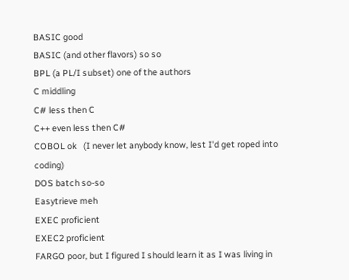BASIC good
BASIC (and other flavors) so so
BPL (a PL/I subset) one of the authors
C middling
C# less then C
C++ even less then C#
COBOL ok   (I never let anybody know, lest I'd get roped into coding)
DOS batch so-so
Easytrieve meh
EXEC proficient
EXEC2 proficient
FARGO poor, but I figured I should learn it as I was living in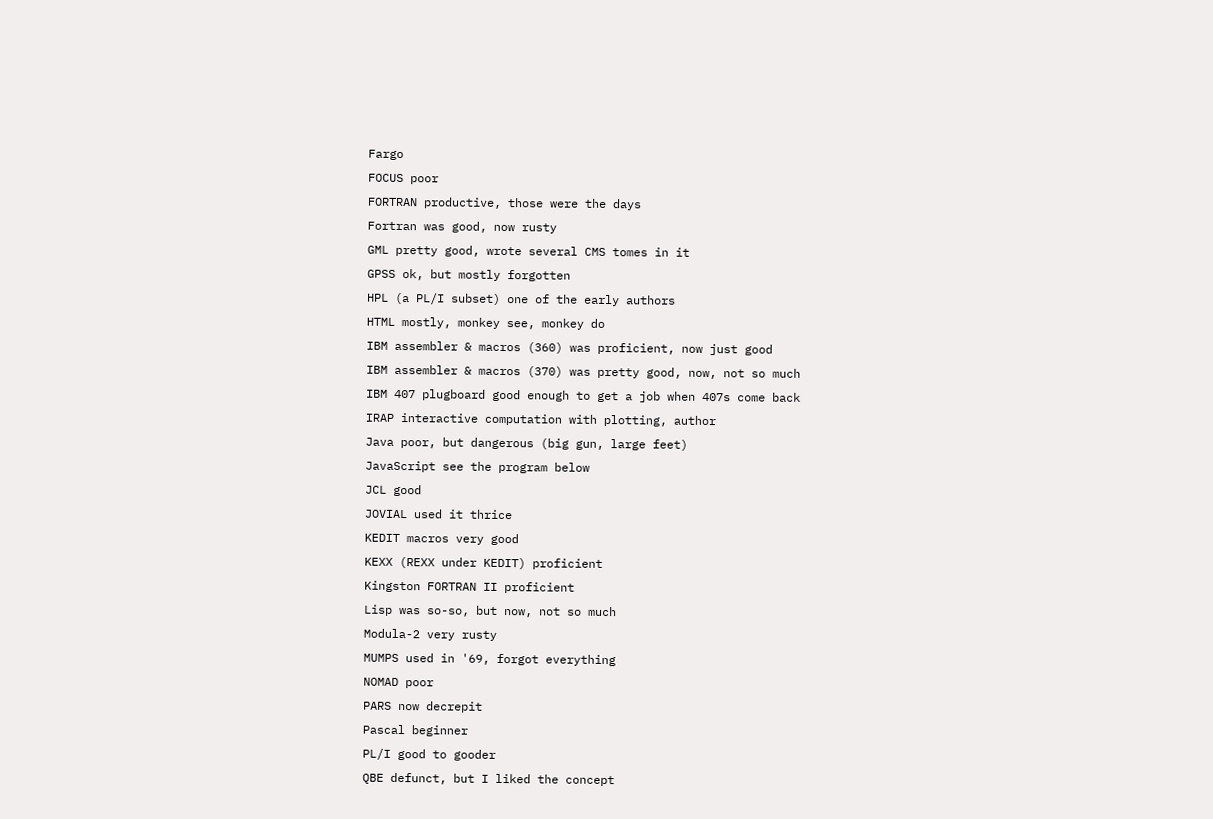Fargo
FOCUS poor
FORTRAN productive, those were the days
Fortran was good, now rusty
GML pretty good, wrote several CMS tomes in it
GPSS ok, but mostly forgotten
HPL (a PL/I subset) one of the early authors
HTML mostly, monkey see, monkey do
IBM assembler & macros (360) was proficient, now just good
IBM assembler & macros (370) was pretty good, now, not so much
IBM 407 plugboard good enough to get a job when 407s come back
IRAP interactive computation with plotting, author
Java poor, but dangerous (big gun, large feet)
JavaScript see the program below
JCL good
JOVIAL used it thrice
KEDIT macros very good
KEXX (REXX under KEDIT) proficient
Kingston FORTRAN II proficient
Lisp was so-so, but now, not so much
Modula-2 very rusty
MUMPS used in '69, forgot everything
NOMAD poor
PARS now decrepit
Pascal beginner
PL/I good to gooder
QBE defunct, but I liked the concept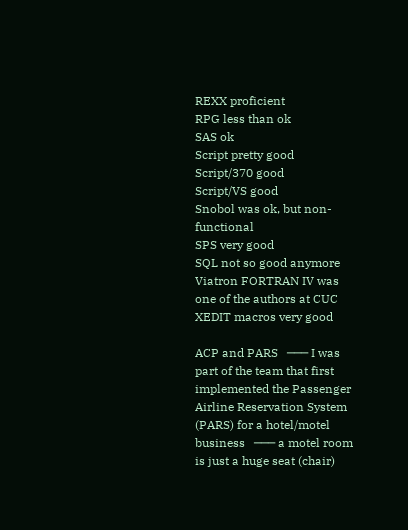REXX proficient
RPG less than ok
SAS ok
Script pretty good
Script/370 good
Script/VS good
Snobol was ok, but non-functional
SPS very good
SQL not so good anymore
Viatron FORTRAN IV was one of the authors at CUC
XEDIT macros very good

ACP and PARS   ─── I was part of the team that first implemented the Passenger Airline Reservation System (PARS) for a hotel/motel business   ─── a motel room is just a huge seat (chair)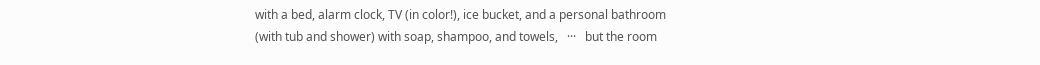with a bed, alarm clock, TV (in color!), ice bucket, and a personal bathroom (with tub and shower) with soap, shampoo, and towels,   ···   but the room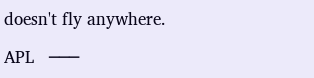doesn't fly anywhere.

APL   ───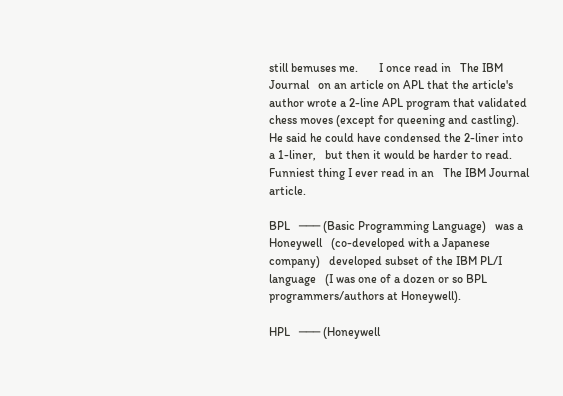still bemuses me.       I once read in   The IBM Journal   on an article on APL that the article's author wrote a 2-line APL program that validated chess moves (except for queening and castling).   He said he could have condensed the 2-liner into a 1-liner,   but then it would be harder to read.
Funniest thing I ever read in an   The IBM Journal   article.

BPL   ─── (Basic Programming Language)   was a Honeywell   (co-developed with a Japanese company)   developed subset of the IBM PL/I language   (I was one of a dozen or so BPL programmers/authors at Honeywell).

HPL   ─── (Honeywell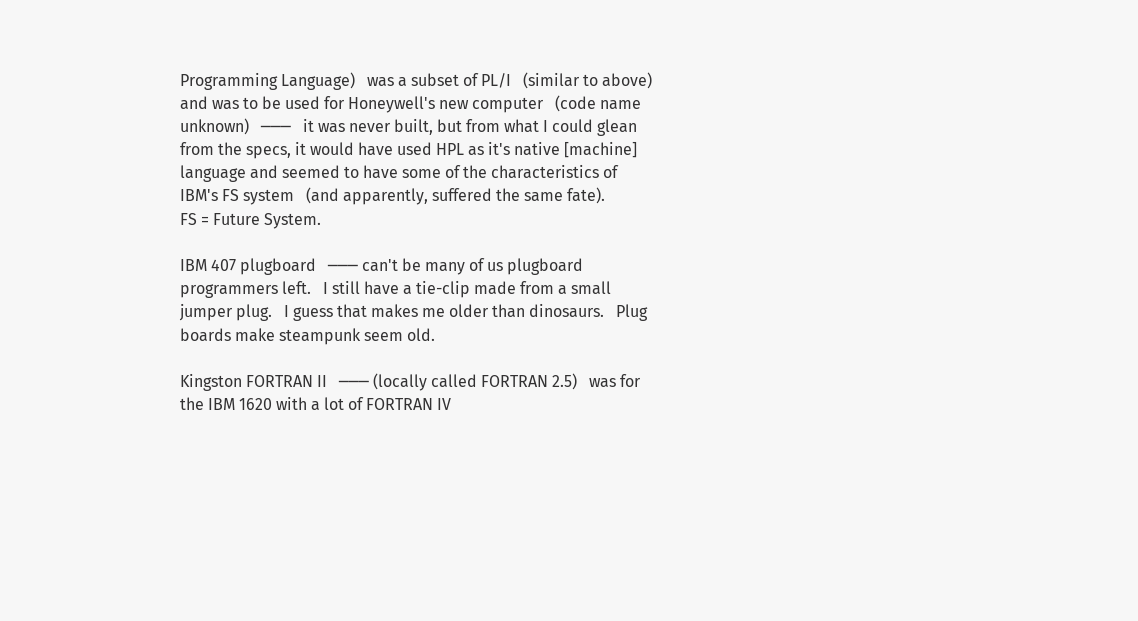Programming Language)   was a subset of PL/I   (similar to above)   and was to be used for Honeywell's new computer   (code name unknown)   ───   it was never built, but from what I could glean from the specs, it would have used HPL as it's native [machine] language and seemed to have some of the characteristics of IBM's FS system   (and apparently, suffered the same fate).
FS = Future System.

IBM 407 plugboard   ─── can't be many of us plugboard programmers left.   I still have a tie-clip made from a small jumper plug.   I guess that makes me older than dinosaurs.   Plug boards make steampunk seem old.

Kingston FORTRAN II   ─── (locally called FORTRAN 2.5)   was for the IBM 1620 with a lot of FORTRAN IV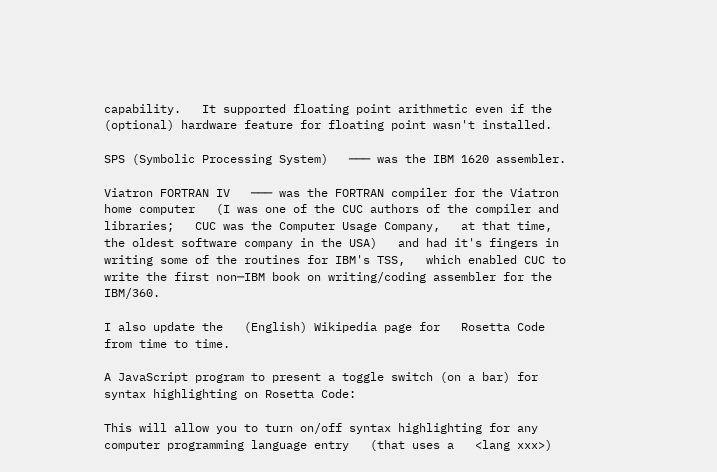capability.   It supported floating point arithmetic even if the (optional) hardware feature for floating point wasn't installed.

SPS (Symbolic Processing System)   ─── was the IBM 1620 assembler.

Viatron FORTRAN IV   ─── was the FORTRAN compiler for the Viatron home computer   (I was one of the CUC authors of the compiler and libraries;   CUC was the Computer Usage Company,   at that time,   the oldest software company in the USA)   and had it's fingers in writing some of the routines for IBM's TSS,   which enabled CUC to write the first non─IBM book on writing/coding assembler for the IBM/360.

I also update the   (English) Wikipedia page for   Rosetta Code   from time to time.

A JavaScript program to present a toggle switch (on a bar) for syntax highlighting on Rosetta Code:

This will allow you to turn on/off syntax highlighting for any computer programming language entry   (that uses a   <lang xxx>)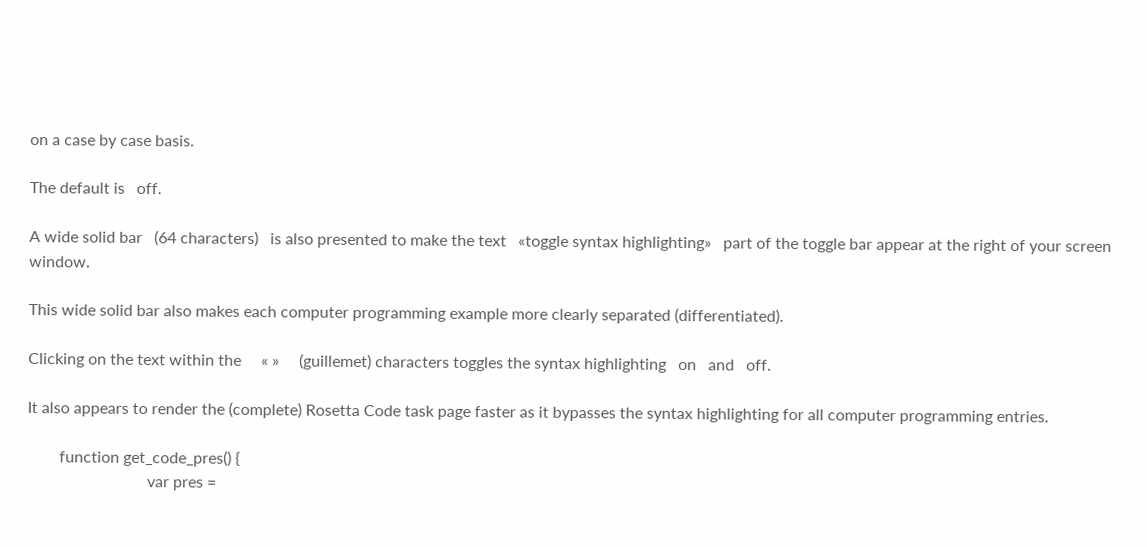on a case by case basis.

The default is   off.

A wide solid bar   (64 characters)   is also presented to make the text   «toggle syntax highlighting»   part of the toggle bar appear at the right of your screen window.

This wide solid bar also makes each computer programming example more clearly separated (differentiated).

Clicking on the text within the     « »     (guillemet) characters toggles the syntax highlighting   on   and   off.

It also appears to render the (complete) Rosetta Code task page faster as it bypasses the syntax highlighting for all computer programming entries.

        function get_code_pres() {
                              var pres =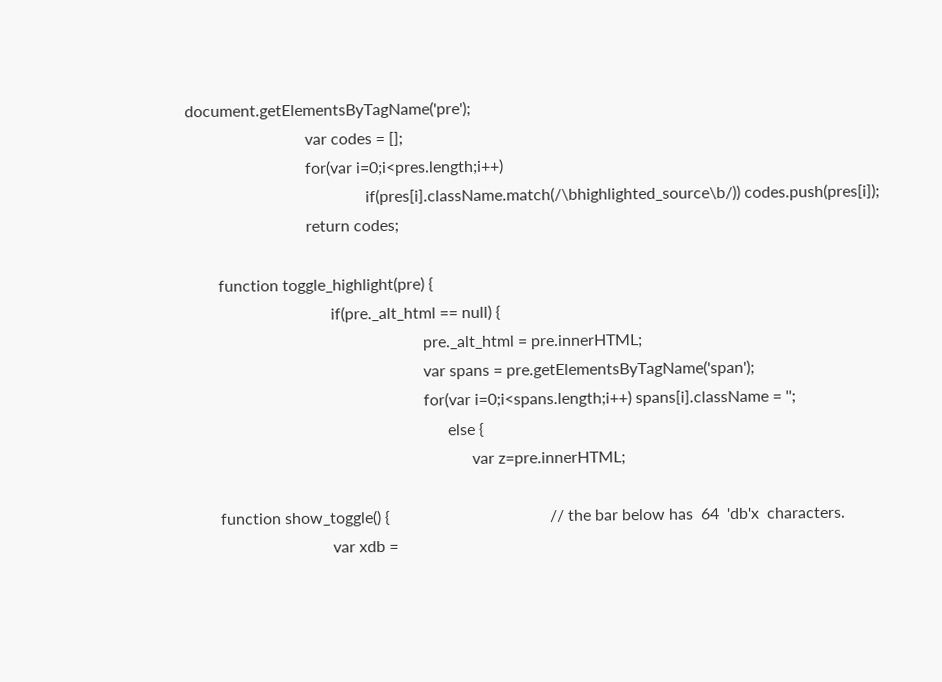document.getElementsByTagName('pre');
                              var codes = [];
                              for(var i=0;i<pres.length;i++)
                                             if(pres[i].className.match(/\bhighlighted_source\b/)) codes.push(pres[i]);
                              return codes;

        function toggle_highlight(pre) {
                                    if(pre._alt_html == null) {
                                                           pre._alt_html = pre.innerHTML;
                                                           var spans = pre.getElementsByTagName('span');
                                                           for(var i=0;i<spans.length;i++) spans[i].className = '';
                                                                 else {
                                                                       var z=pre.innerHTML;

        function show_toggle() {                                        // the bar below has  64  'db'x  characters.
                                    var xdb =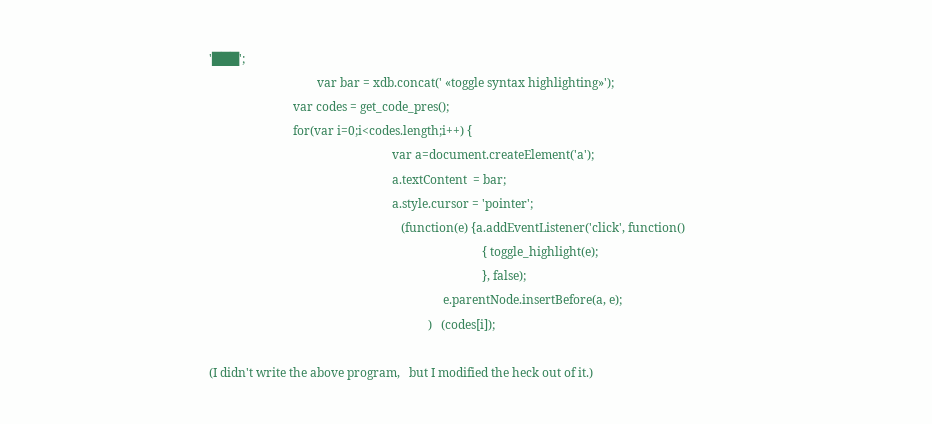'███';
                                    var bar = xdb.concat(' «toggle syntax highlighting»');
                            var codes = get_code_pres();
                            for(var i=0;i<codes.length;i++) {
                                                             var a=document.createElement('a');
                                                             a.textContent  = bar;
                                                             a.style.cursor = 'pointer';
                                                                (function(e) {a.addEventListener('click', function()
                                                                                           { toggle_highlight(e);
                                                                                           }, false);
                                                                              e.parentNode.insertBefore(a, e);
                                                                         )   (codes[i]);

(I didn't write the above program,   but I modified the heck out of it.)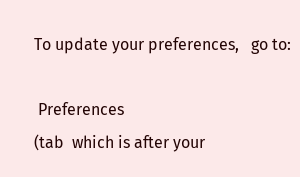To update your preferences,   go to:

 Preferences                                               (tab  which is after your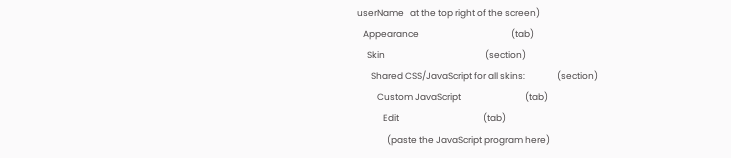userName   at the top right of the screen)
   Appearance                                              (tab)
     Skin                                                  (section)
       Shared CSS/JavaScript for all skins:                (section)
          Custom JavaScript                                (tab)
             Edit                                          (tab)
               (paste the JavaScript program here)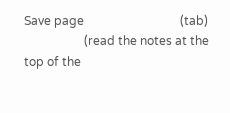Save page                                (tab)
                    (read the notes at the top of the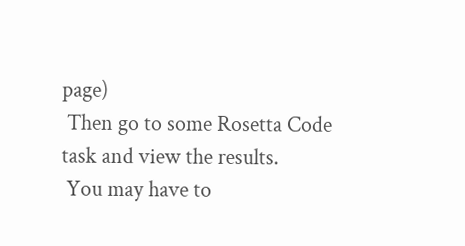page)
 Then go to some Rosetta Code task and view the results.
 You may have to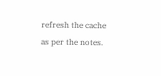refresh the cache as per the notes.